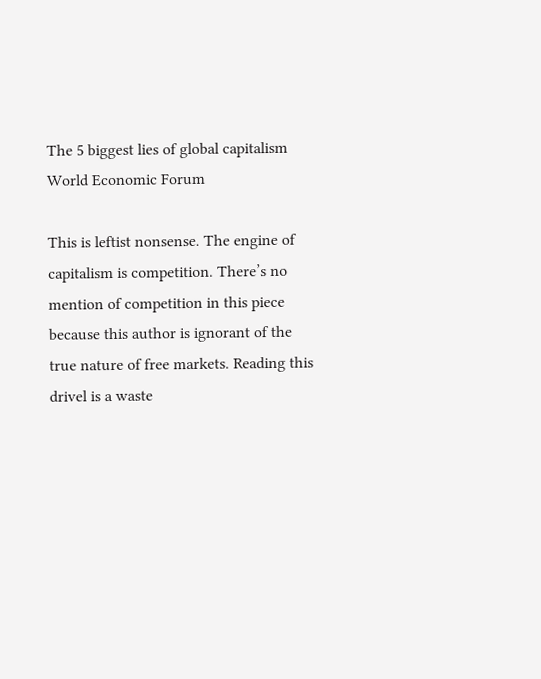The 5 biggest lies of global capitalism
World Economic Forum

This is leftist nonsense. The engine of capitalism is competition. There’s no mention of competition in this piece because this author is ignorant of the true nature of free markets. Reading this drivel is a waste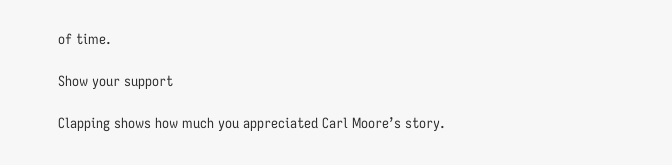of time.

Show your support

Clapping shows how much you appreciated Carl Moore’s story.